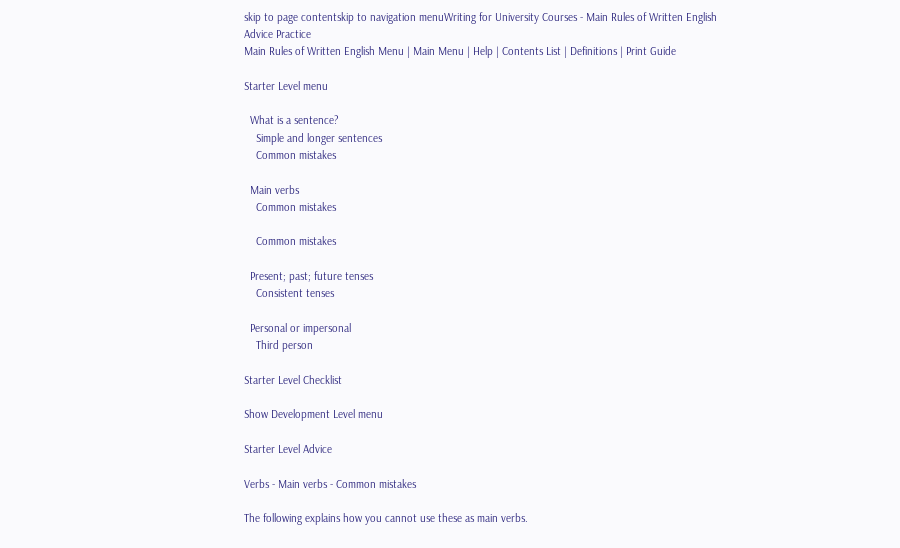skip to page contentskip to navigation menuWriting for University Courses - Main Rules of Written English
Advice Practice
Main Rules of Written English Menu | Main Menu | Help | Contents List | Definitions | Print Guide

Starter Level menu

  What is a sentence?
    Simple and longer sentences
    Common mistakes

  Main verbs
    Common mistakes

    Common mistakes

  Present; past; future tenses
    Consistent tenses

  Personal or impersonal
    Third person

Starter Level Checklist

Show Development Level menu

Starter Level Advice

Verbs - Main verbs - Common mistakes

The following explains how you cannot use these as main verbs.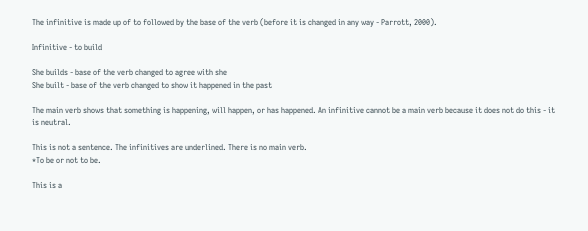The infinitive is made up of to followed by the base of the verb (before it is changed in any way - Parrott, 2000).

Infinitive - to build

She builds - base of the verb changed to agree with she
She built - base of the verb changed to show it happened in the past

The main verb shows that something is happening, will happen, or has happened. An infinitive cannot be a main verb because it does not do this - it is neutral.

This is not a sentence. The infinitives are underlined. There is no main verb.
*To be or not to be.

This is a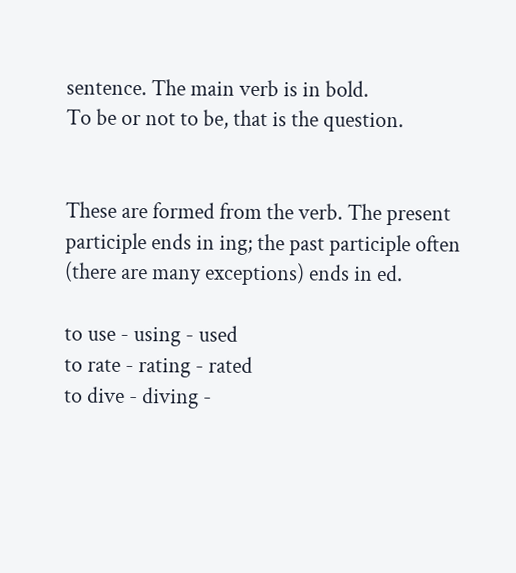sentence. The main verb is in bold.
To be or not to be, that is the question.


These are formed from the verb. The present participle ends in ing; the past participle often (there are many exceptions) ends in ed.

to use - using - used
to rate - rating - rated
to dive - diving -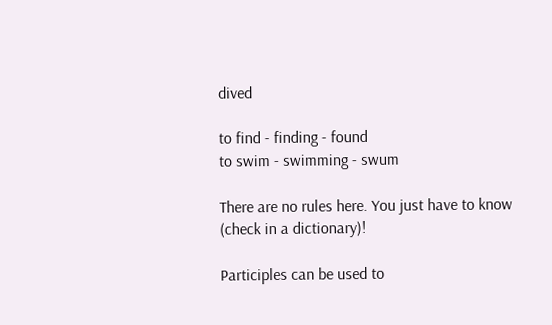dived

to find - finding - found
to swim - swimming - swum

There are no rules here. You just have to know (check in a dictionary)!

Participles can be used to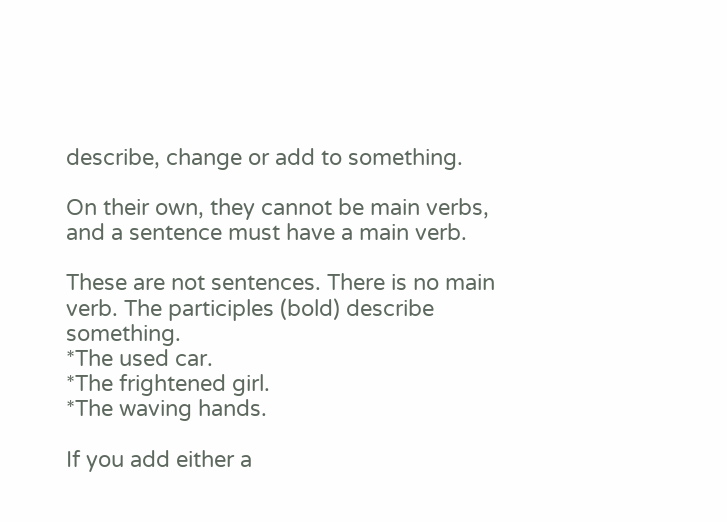describe, change or add to something.

On their own, they cannot be main verbs, and a sentence must have a main verb.

These are not sentences. There is no main verb. The participles (bold) describe something.
*The used car.
*The frightened girl.
*The waving hands.

If you add either a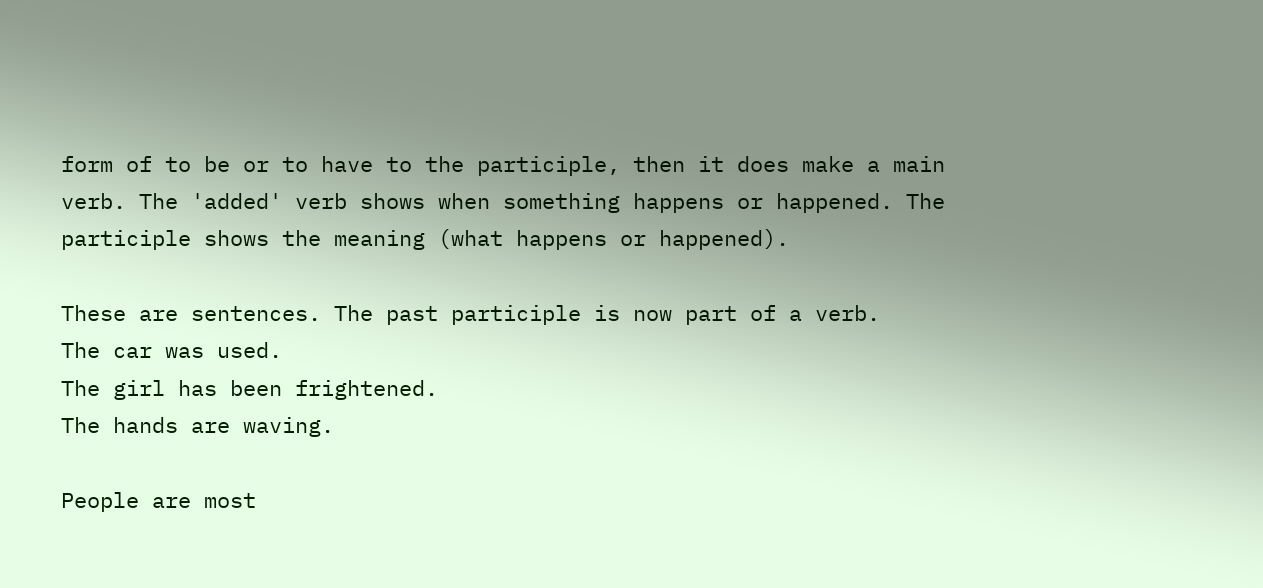form of to be or to have to the participle, then it does make a main verb. The 'added' verb shows when something happens or happened. The participle shows the meaning (what happens or happened).

These are sentences. The past participle is now part of a verb.
The car was used.
The girl has been frightened.
The hands are waving.

People are most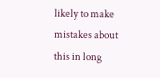likely to make mistakes about this in long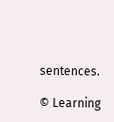sentences.

© Learning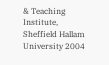& Teaching Institute, Sheffield Hallam University 2004